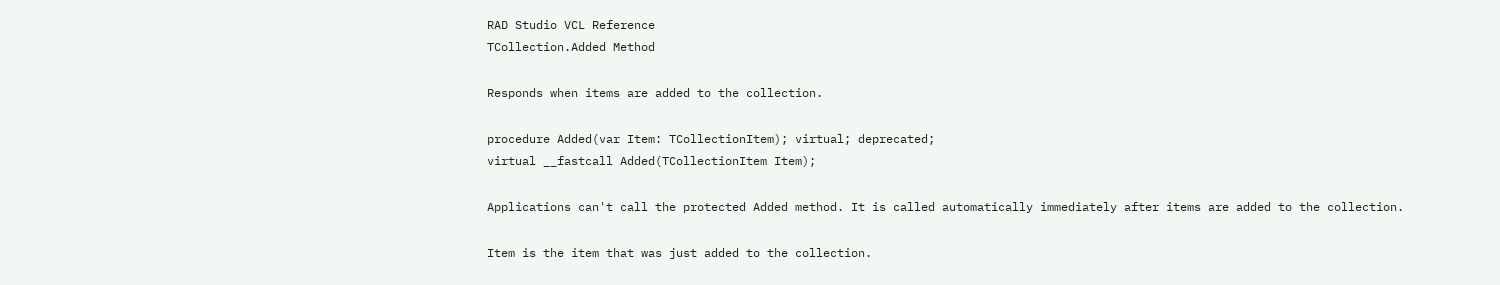RAD Studio VCL Reference
TCollection.Added Method

Responds when items are added to the collection.

procedure Added(var Item: TCollectionItem); virtual; deprecated;
virtual __fastcall Added(TCollectionItem Item);

Applications can't call the protected Added method. It is called automatically immediately after items are added to the collection.

Item is the item that was just added to the collection.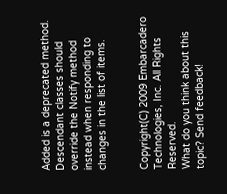Added is a deprecated method. Descendant classes should override the Notify method instead when responding to changes in the list of items.


Copyright(C) 2009 Embarcadero Technologies, Inc. All Rights Reserved.
What do you think about this topic? Send feedback!